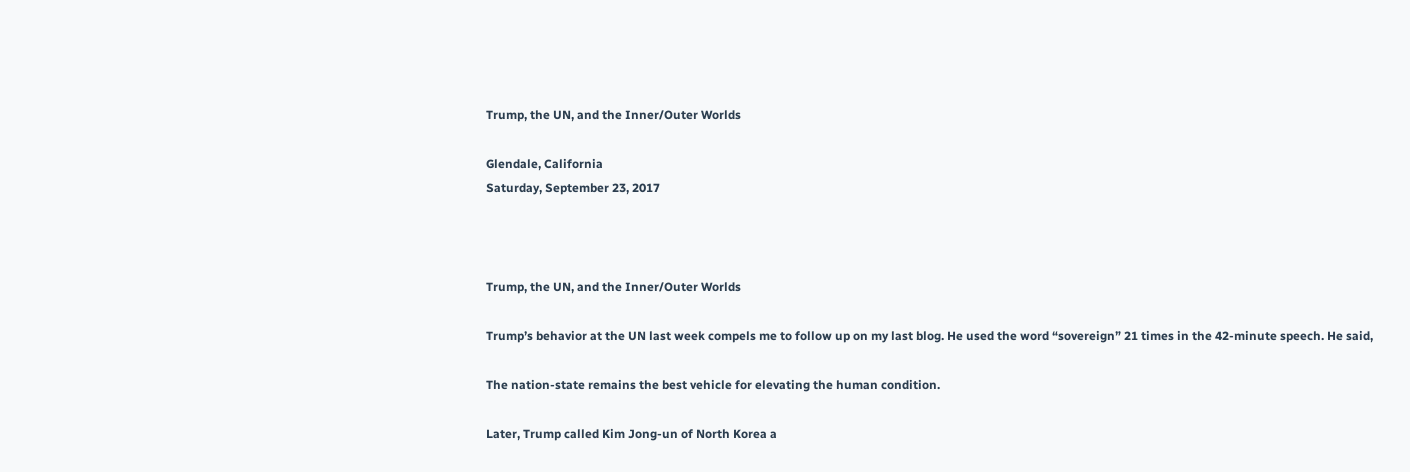Trump, the UN, and the Inner/Outer Worlds

Glendale, California
Saturday, September 23, 2017



Trump, the UN, and the Inner/Outer Worlds

Trump’s behavior at the UN last week compels me to follow up on my last blog. He used the word “sovereign” 21 times in the 42-minute speech. He said,

The nation-state remains the best vehicle for elevating the human condition.

Later, Trump called Kim Jong-un of North Korea a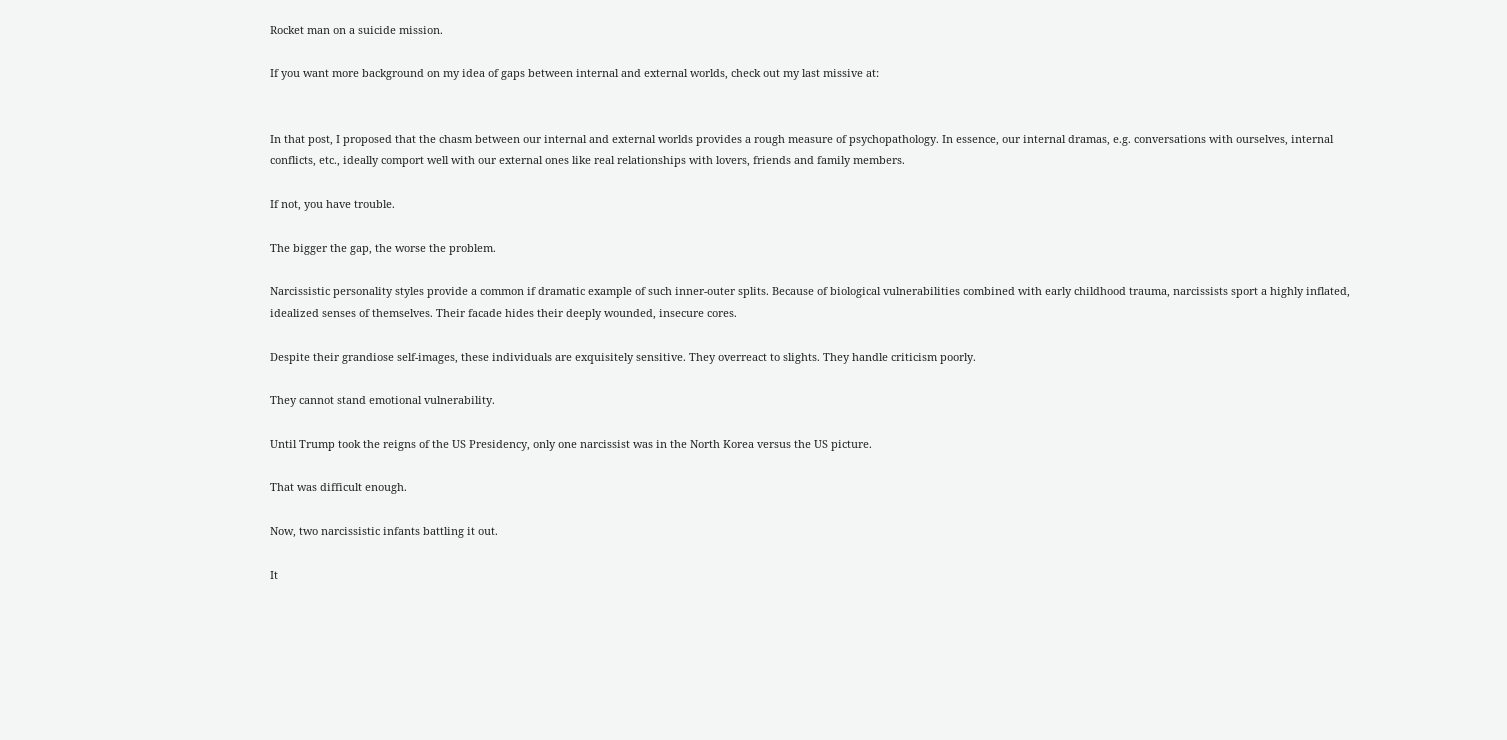Rocket man on a suicide mission.

If you want more background on my idea of gaps between internal and external worlds, check out my last missive at:


In that post, I proposed that the chasm between our internal and external worlds provides a rough measure of psychopathology. In essence, our internal dramas, e.g. conversations with ourselves, internal conflicts, etc., ideally comport well with our external ones like real relationships with lovers, friends and family members.

If not, you have trouble.

The bigger the gap, the worse the problem.

Narcissistic personality styles provide a common if dramatic example of such inner-outer splits. Because of biological vulnerabilities combined with early childhood trauma, narcissists sport a highly inflated, idealized senses of themselves. Their facade hides their deeply wounded, insecure cores.

Despite their grandiose self-images, these individuals are exquisitely sensitive. They overreact to slights. They handle criticism poorly.

They cannot stand emotional vulnerability.

Until Trump took the reigns of the US Presidency, only one narcissist was in the North Korea versus the US picture.

That was difficult enough.

Now, two narcissistic infants battling it out.

It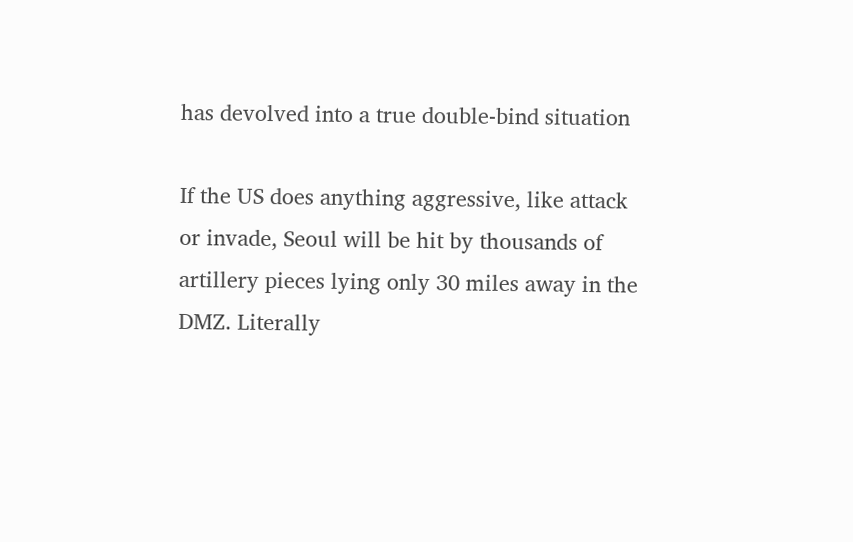has devolved into a true double-bind situation

If the US does anything aggressive, like attack or invade, Seoul will be hit by thousands of artillery pieces lying only 30 miles away in the DMZ. Literally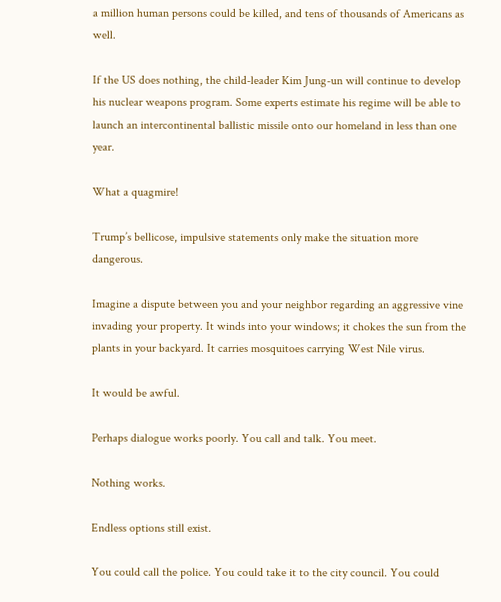a million human persons could be killed, and tens of thousands of Americans as well.

If the US does nothing, the child-leader Kim Jung-un will continue to develop his nuclear weapons program. Some experts estimate his regime will be able to launch an intercontinental ballistic missile onto our homeland in less than one year.

What a quagmire!

Trump’s bellicose, impulsive statements only make the situation more dangerous.

Imagine a dispute between you and your neighbor regarding an aggressive vine invading your property. It winds into your windows; it chokes the sun from the plants in your backyard. It carries mosquitoes carrying West Nile virus.

It would be awful.

Perhaps dialogue works poorly. You call and talk. You meet.

Nothing works.

Endless options still exist.

You could call the police. You could take it to the city council. You could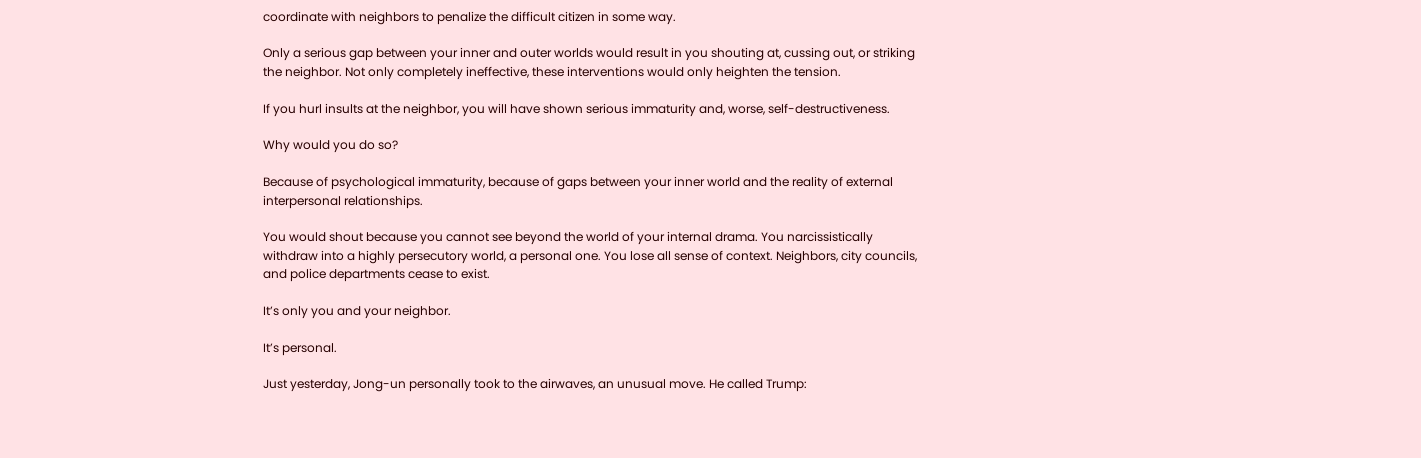coordinate with neighbors to penalize the difficult citizen in some way.

Only a serious gap between your inner and outer worlds would result in you shouting at, cussing out, or striking the neighbor. Not only completely ineffective, these interventions would only heighten the tension.

If you hurl insults at the neighbor, you will have shown serious immaturity and, worse, self-destructiveness.

Why would you do so?

Because of psychological immaturity, because of gaps between your inner world and the reality of external interpersonal relationships.

You would shout because you cannot see beyond the world of your internal drama. You narcissistically withdraw into a highly persecutory world, a personal one. You lose all sense of context. Neighbors, city councils, and police departments cease to exist.

It’s only you and your neighbor.

It’s personal.

Just yesterday, Jong-un personally took to the airwaves, an unusual move. He called Trump: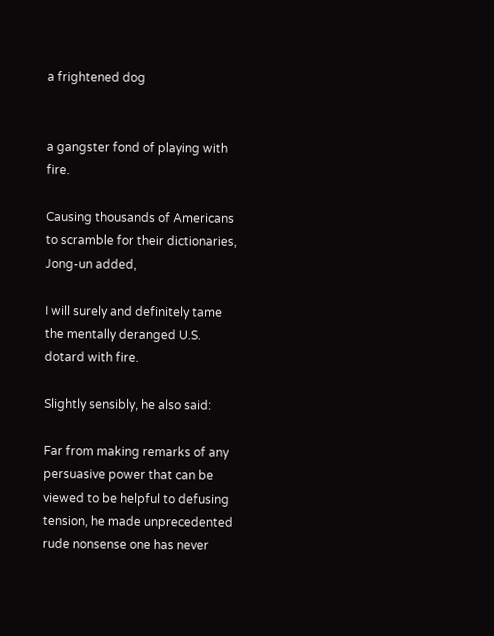a frightened dog


a gangster fond of playing with fire.

Causing thousands of Americans to scramble for their dictionaries, Jong-un added,

I will surely and definitely tame the mentally deranged U.S. dotard with fire.

Slightly sensibly, he also said:

Far from making remarks of any persuasive power that can be viewed to be helpful to defusing tension, he made unprecedented rude nonsense one has never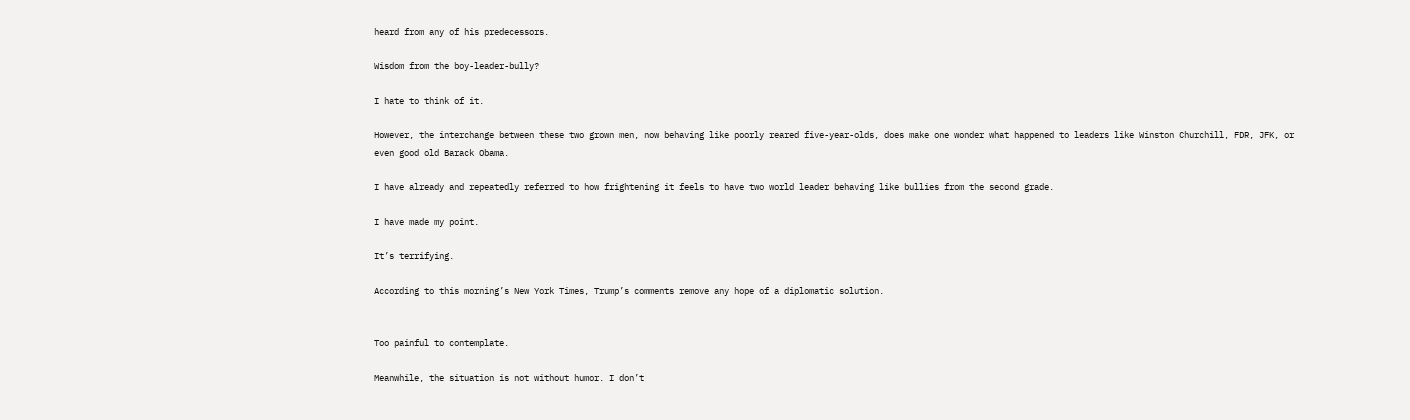heard from any of his predecessors.

Wisdom from the boy-leader-bully?

I hate to think of it.

However, the interchange between these two grown men, now behaving like poorly reared five-year-olds, does make one wonder what happened to leaders like Winston Churchill, FDR, JFK, or even good old Barack Obama.

I have already and repeatedly referred to how frightening it feels to have two world leader behaving like bullies from the second grade.

I have made my point.

It’s terrifying.

According to this morning’s New York Times, Trump’s comments remove any hope of a diplomatic solution.


Too painful to contemplate.

Meanwhile, the situation is not without humor. I don’t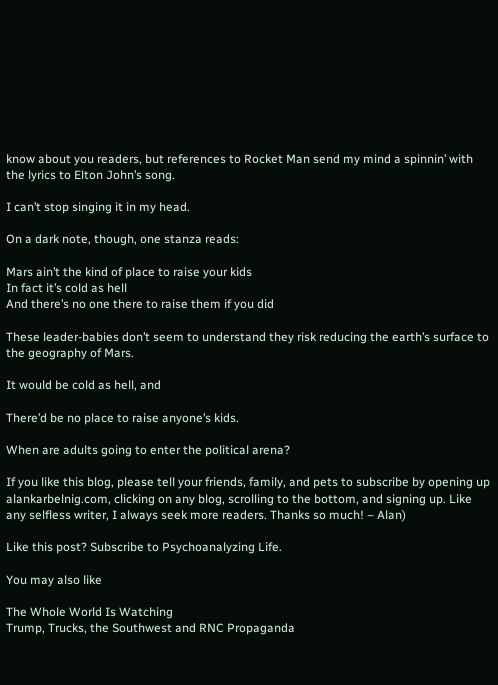know about you readers, but references to Rocket Man send my mind a spinnin’ with the lyrics to Elton John’s song.

I can’t stop singing it in my head.

On a dark note, though, one stanza reads:

Mars ain’t the kind of place to raise your kids
In fact it’s cold as hell
And there’s no one there to raise them if you did

These leader-babies don’t seem to understand they risk reducing the earth’s surface to the geography of Mars.

It would be cold as hell, and

There’d be no place to raise anyone’s kids.

When are adults going to enter the political arena?

If you like this blog, please tell your friends, family, and pets to subscribe by opening up alankarbelnig.com, clicking on any blog, scrolling to the bottom, and signing up. Like any selfless writer, I always seek more readers. Thanks so much! – Alan)

Like this post? Subscribe to Psychoanalyzing Life.

You may also like

The Whole World Is Watching
Trump, Trucks, the Southwest and RNC Propaganda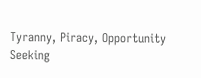Tyranny, Piracy, Opportunity
Seeking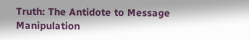Truth: The Antidote to Message Manipulation